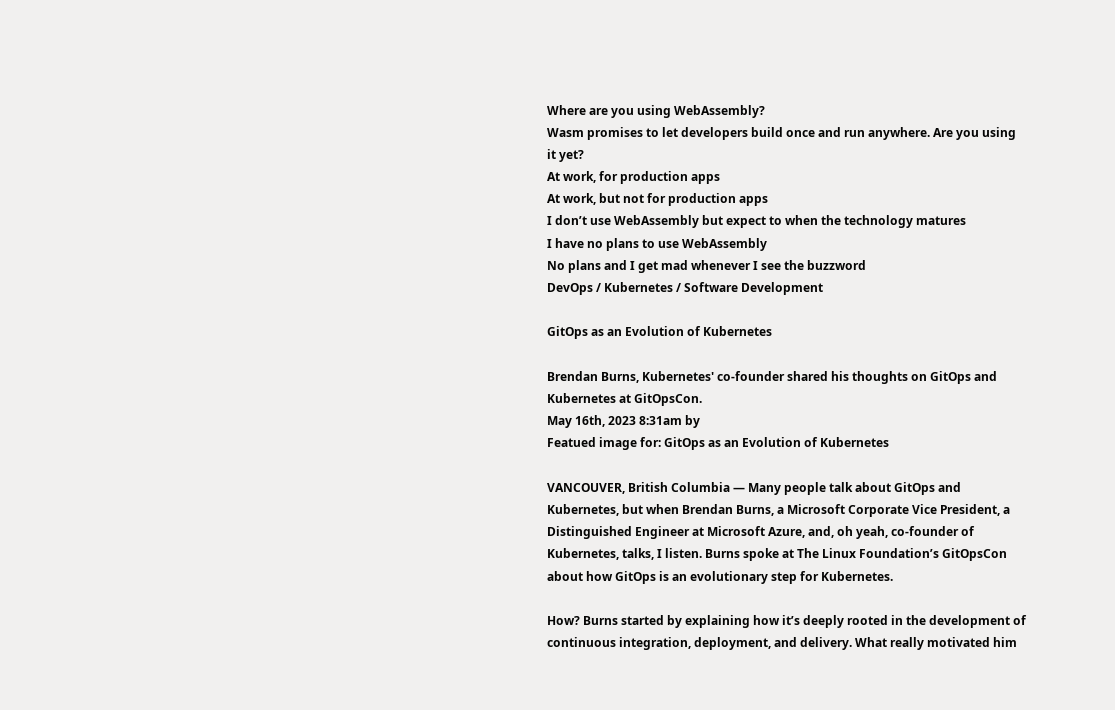Where are you using WebAssembly?
Wasm promises to let developers build once and run anywhere. Are you using it yet?
At work, for production apps
At work, but not for production apps
I don’t use WebAssembly but expect to when the technology matures
I have no plans to use WebAssembly
No plans and I get mad whenever I see the buzzword
DevOps / Kubernetes / Software Development

GitOps as an Evolution of Kubernetes

Brendan Burns, Kubernetes' co-founder shared his thoughts on GitOps and Kubernetes at GitOpsCon.
May 16th, 2023 8:31am by
Featued image for: GitOps as an Evolution of Kubernetes

VANCOUVER, British Columbia — Many people talk about GitOps and Kubernetes, but when Brendan Burns, a Microsoft Corporate Vice President, a Distinguished Engineer at Microsoft Azure, and, oh yeah, co-founder of Kubernetes, talks, I listen. Burns spoke at The Linux Foundation’s GitOpsCon about how GitOps is an evolutionary step for Kubernetes.

How? Burns started by explaining how it’s deeply rooted in the development of continuous integration, deployment, and delivery. What really motivated him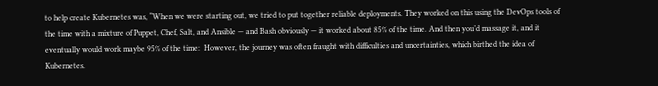to help create Kubernetes was, “When we were starting out, we tried to put together reliable deployments. They worked on this using the DevOps tools of the time with a mixture of Puppet, Chef, Salt, and Ansible — and Bash obviously — it worked about 85% of the time. And then you’d massage it, and it eventually would work maybe 95% of the time:  However, the journey was often fraught with difficulties and uncertainties, which birthed the idea of Kubernetes.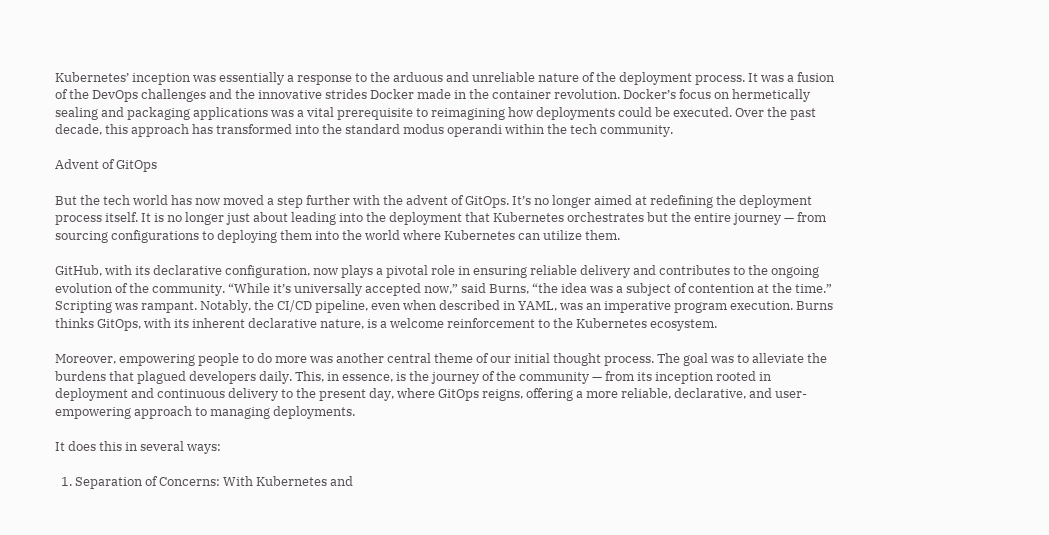Kubernetes’ inception was essentially a response to the arduous and unreliable nature of the deployment process. It was a fusion of the DevOps challenges and the innovative strides Docker made in the container revolution. Docker’s focus on hermetically sealing and packaging applications was a vital prerequisite to reimagining how deployments could be executed. Over the past decade, this approach has transformed into the standard modus operandi within the tech community.

Advent of GitOps

But the tech world has now moved a step further with the advent of GitOps. It’s no longer aimed at redefining the deployment process itself. It is no longer just about leading into the deployment that Kubernetes orchestrates but the entire journey — from sourcing configurations to deploying them into the world where Kubernetes can utilize them.

GitHub, with its declarative configuration, now plays a pivotal role in ensuring reliable delivery and contributes to the ongoing evolution of the community. “While it’s universally accepted now,” said Burns, “the idea was a subject of contention at the time.” Scripting was rampant. Notably, the CI/CD pipeline, even when described in YAML, was an imperative program execution. Burns thinks GitOps, with its inherent declarative nature, is a welcome reinforcement to the Kubernetes ecosystem.

Moreover, empowering people to do more was another central theme of our initial thought process. The goal was to alleviate the burdens that plagued developers daily. This, in essence, is the journey of the community — from its inception rooted in deployment and continuous delivery to the present day, where GitOps reigns, offering a more reliable, declarative, and user-empowering approach to managing deployments.

It does this in several ways:

  1. Separation of Concerns: With Kubernetes and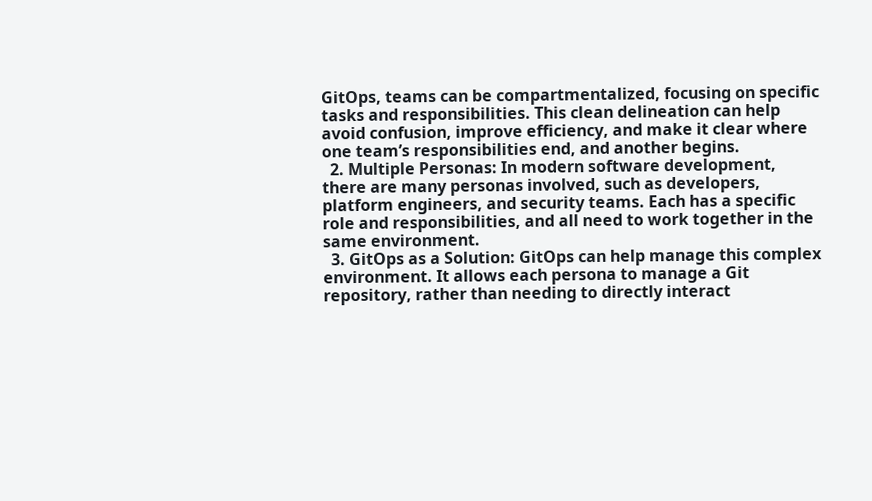GitOps, teams can be compartmentalized, focusing on specific tasks and responsibilities. This clean delineation can help avoid confusion, improve efficiency, and make it clear where one team’s responsibilities end, and another begins.
  2. Multiple Personas: In modern software development, there are many personas involved, such as developers, platform engineers, and security teams. Each has a specific role and responsibilities, and all need to work together in the same environment.
  3. GitOps as a Solution: GitOps can help manage this complex environment. It allows each persona to manage a Git repository, rather than needing to directly interact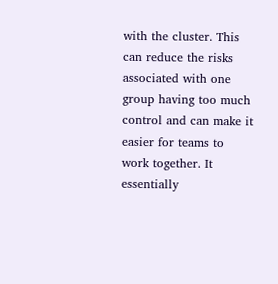with the cluster. This can reduce the risks associated with one group having too much control and can make it easier for teams to work together. It essentially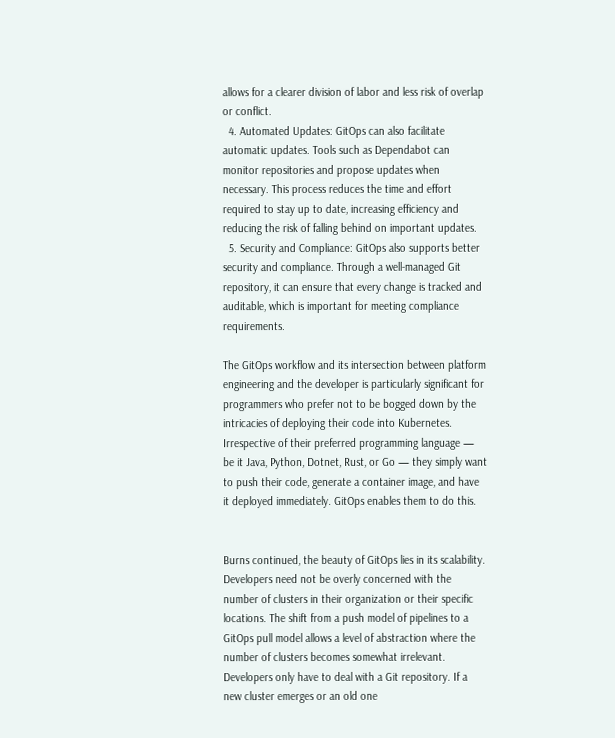allows for a clearer division of labor and less risk of overlap or conflict.
  4. Automated Updates: GitOps can also facilitate automatic updates. Tools such as Dependabot can monitor repositories and propose updates when necessary. This process reduces the time and effort required to stay up to date, increasing efficiency and reducing the risk of falling behind on important updates.
  5. Security and Compliance: GitOps also supports better security and compliance. Through a well-managed Git repository, it can ensure that every change is tracked and auditable, which is important for meeting compliance requirements.

The GitOps workflow and its intersection between platform engineering and the developer is particularly significant for programmers who prefer not to be bogged down by the intricacies of deploying their code into Kubernetes. Irrespective of their preferred programming language — be it Java, Python, Dotnet, Rust, or Go — they simply want to push their code, generate a container image, and have it deployed immediately. GitOps enables them to do this.


Burns continued, the beauty of GitOps lies in its scalability. Developers need not be overly concerned with the number of clusters in their organization or their specific locations. The shift from a push model of pipelines to a GitOps pull model allows a level of abstraction where the number of clusters becomes somewhat irrelevant. Developers only have to deal with a Git repository. If a new cluster emerges or an old one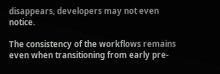disappears, developers may not even notice.

The consistency of the workflows remains even when transitioning from early pre-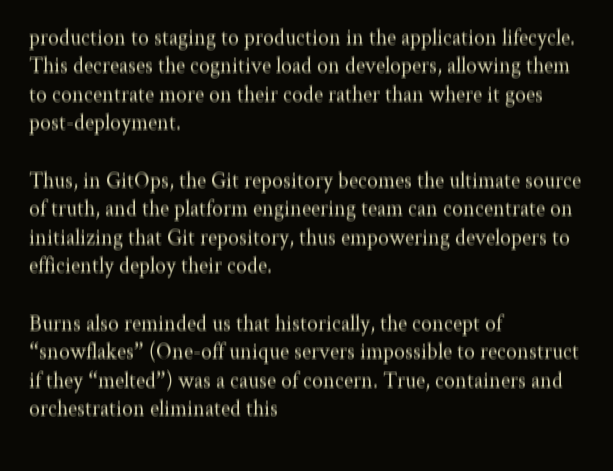production to staging to production in the application lifecycle. This decreases the cognitive load on developers, allowing them to concentrate more on their code rather than where it goes post-deployment.

Thus, in GitOps, the Git repository becomes the ultimate source of truth, and the platform engineering team can concentrate on initializing that Git repository, thus empowering developers to efficiently deploy their code.

Burns also reminded us that historically, the concept of “snowflakes” (One-off unique servers impossible to reconstruct if they “melted”) was a cause of concern. True, containers and orchestration eliminated this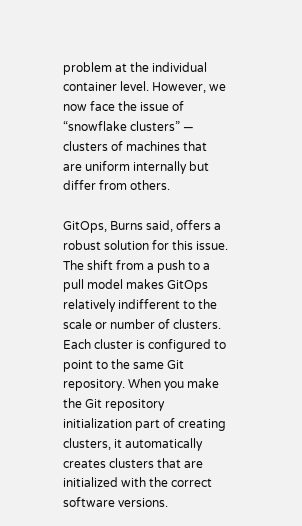problem at the individual container level. However, we now face the issue of “snowflake clusters” — clusters of machines that are uniform internally but differ from others.

GitOps, Burns said, offers a robust solution for this issue. The shift from a push to a pull model makes GitOps relatively indifferent to the scale or number of clusters. Each cluster is configured to point to the same Git repository. When you make the Git repository initialization part of creating clusters, it automatically creates clusters that are initialized with the correct software versions.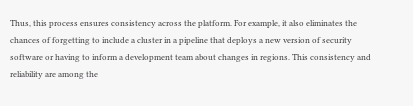Thus, this process ensures consistency across the platform. For example, it also eliminates the chances of forgetting to include a cluster in a pipeline that deploys a new version of security software or having to inform a development team about changes in regions. This consistency and reliability are among the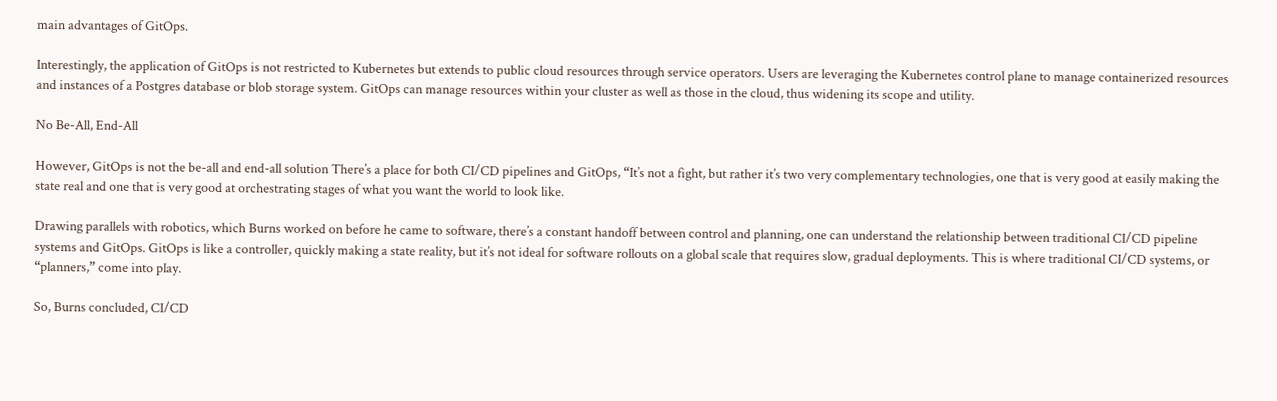main advantages of GitOps.

Interestingly, the application of GitOps is not restricted to Kubernetes but extends to public cloud resources through service operators. Users are leveraging the Kubernetes control plane to manage containerized resources and instances of a Postgres database or blob storage system. GitOps can manage resources within your cluster as well as those in the cloud, thus widening its scope and utility.

No Be-All, End-All

However, GitOps is not the be-all and end-all solution There’s a place for both CI/CD pipelines and GitOps, “It’s not a fight, but rather it’s two very complementary technologies, one that is very good at easily making the state real and one that is very good at orchestrating stages of what you want the world to look like.

Drawing parallels with robotics, which Burns worked on before he came to software, there’s a constant handoff between control and planning, one can understand the relationship between traditional CI/CD pipeline systems and GitOps. GitOps is like a controller, quickly making a state reality, but it’s not ideal for software rollouts on a global scale that requires slow, gradual deployments. This is where traditional CI/CD systems, or “planners,” come into play.

So, Burns concluded, CI/CD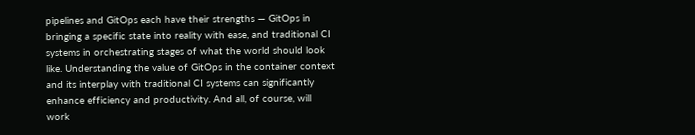pipelines and GitOps each have their strengths — GitOps in bringing a specific state into reality with ease, and traditional CI systems in orchestrating stages of what the world should look like. Understanding the value of GitOps in the container context and its interplay with traditional CI systems can significantly enhance efficiency and productivity. And all, of course, will work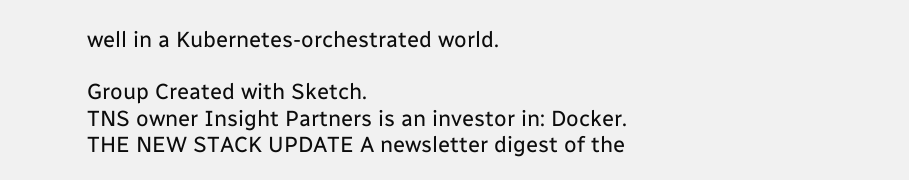well in a Kubernetes-orchestrated world.

Group Created with Sketch.
TNS owner Insight Partners is an investor in: Docker.
THE NEW STACK UPDATE A newsletter digest of the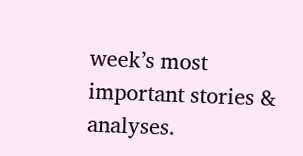week’s most important stories & analyses.